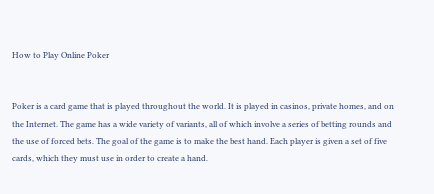How to Play Online Poker


Poker is a card game that is played throughout the world. It is played in casinos, private homes, and on the Internet. The game has a wide variety of variants, all of which involve a series of betting rounds and the use of forced bets. The goal of the game is to make the best hand. Each player is given a set of five cards, which they must use in order to create a hand.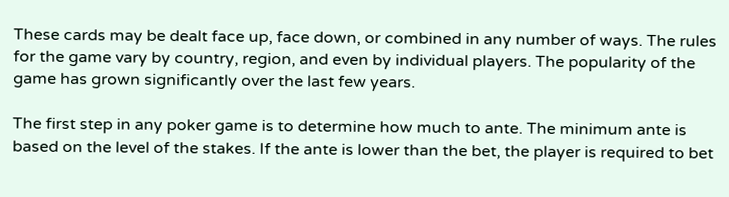These cards may be dealt face up, face down, or combined in any number of ways. The rules for the game vary by country, region, and even by individual players. The popularity of the game has grown significantly over the last few years.

The first step in any poker game is to determine how much to ante. The minimum ante is based on the level of the stakes. If the ante is lower than the bet, the player is required to bet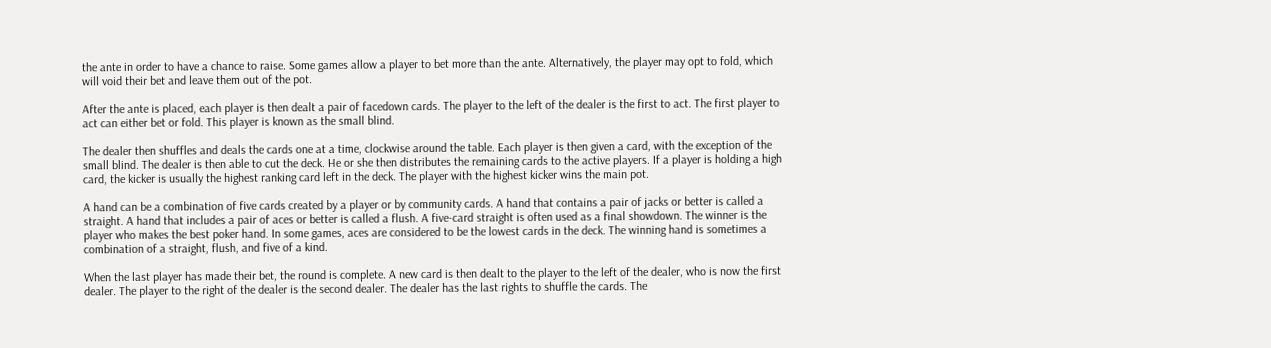the ante in order to have a chance to raise. Some games allow a player to bet more than the ante. Alternatively, the player may opt to fold, which will void their bet and leave them out of the pot.

After the ante is placed, each player is then dealt a pair of facedown cards. The player to the left of the dealer is the first to act. The first player to act can either bet or fold. This player is known as the small blind.

The dealer then shuffles and deals the cards one at a time, clockwise around the table. Each player is then given a card, with the exception of the small blind. The dealer is then able to cut the deck. He or she then distributes the remaining cards to the active players. If a player is holding a high card, the kicker is usually the highest ranking card left in the deck. The player with the highest kicker wins the main pot.

A hand can be a combination of five cards created by a player or by community cards. A hand that contains a pair of jacks or better is called a straight. A hand that includes a pair of aces or better is called a flush. A five-card straight is often used as a final showdown. The winner is the player who makes the best poker hand. In some games, aces are considered to be the lowest cards in the deck. The winning hand is sometimes a combination of a straight, flush, and five of a kind.

When the last player has made their bet, the round is complete. A new card is then dealt to the player to the left of the dealer, who is now the first dealer. The player to the right of the dealer is the second dealer. The dealer has the last rights to shuffle the cards. The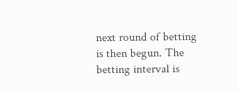next round of betting is then begun. The betting interval is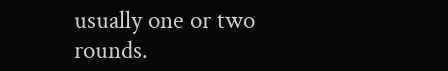usually one or two rounds.